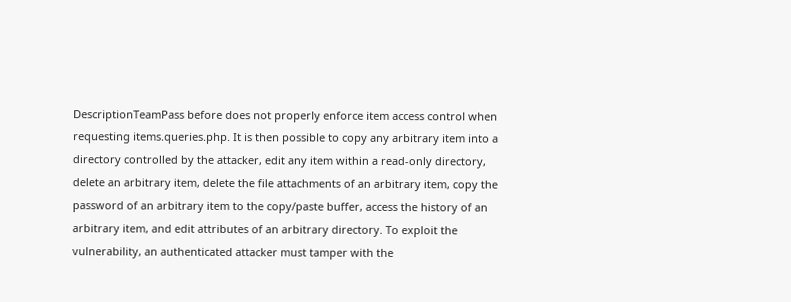DescriptionTeamPass before does not properly enforce item access control when requesting items.queries.php. It is then possible to copy any arbitrary item into a directory controlled by the attacker, edit any item within a read-only directory, delete an arbitrary item, delete the file attachments of an arbitrary item, copy the password of an arbitrary item to the copy/paste buffer, access the history of an arbitrary item, and edit attributes of an arbitrary directory. To exploit the vulnerability, an authenticated attacker must tamper with the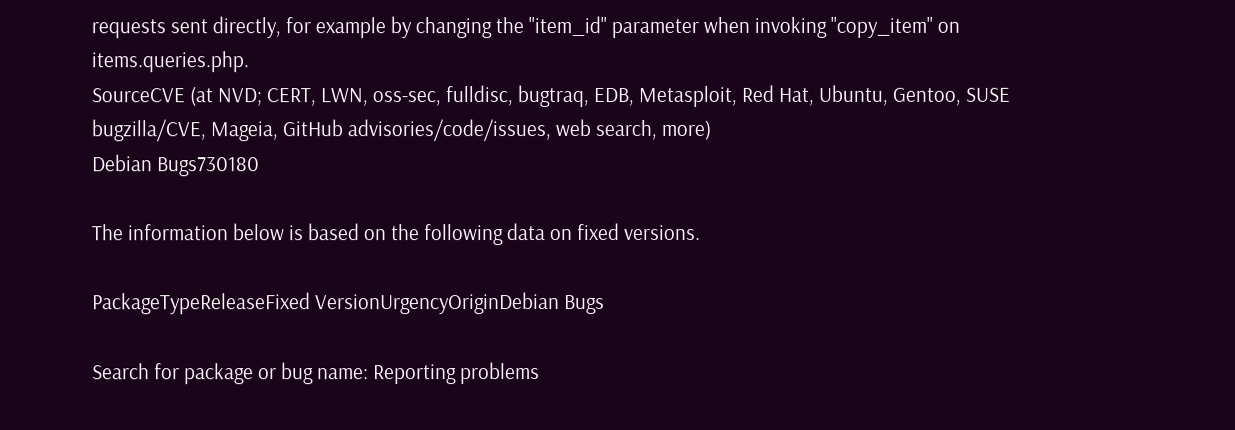requests sent directly, for example by changing the "item_id" parameter when invoking "copy_item" on items.queries.php.
SourceCVE (at NVD; CERT, LWN, oss-sec, fulldisc, bugtraq, EDB, Metasploit, Red Hat, Ubuntu, Gentoo, SUSE bugzilla/CVE, Mageia, GitHub advisories/code/issues, web search, more)
Debian Bugs730180

The information below is based on the following data on fixed versions.

PackageTypeReleaseFixed VersionUrgencyOriginDebian Bugs

Search for package or bug name: Reporting problems